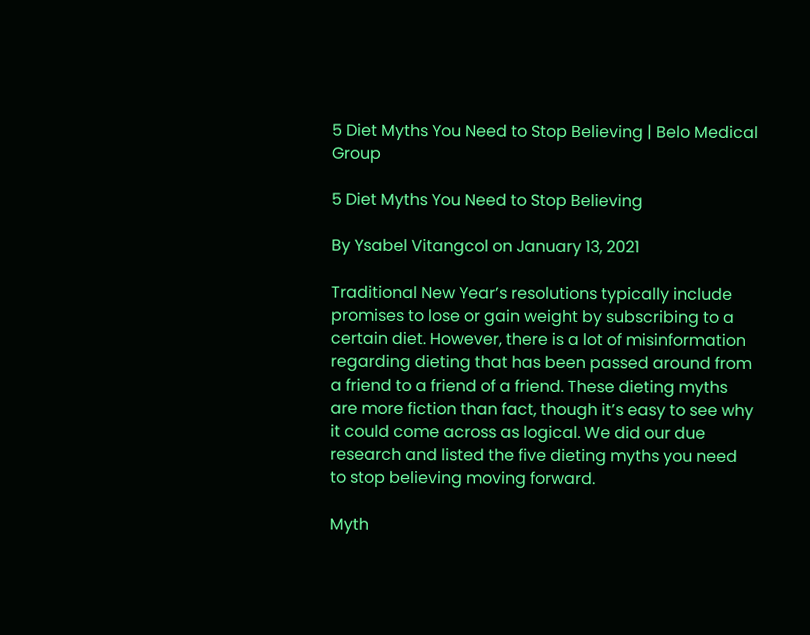5 Diet Myths You Need to Stop Believing | Belo Medical Group

5 Diet Myths You Need to Stop Believing

By Ysabel Vitangcol on January 13, 2021

Traditional New Year’s resolutions typically include promises to lose or gain weight by subscribing to a certain diet. However, there is a lot of misinformation regarding dieting that has been passed around from a friend to a friend of a friend. These dieting myths are more fiction than fact, though it’s easy to see why it could come across as logical. We did our due research and listed the five dieting myths you need to stop believing moving forward.

Myth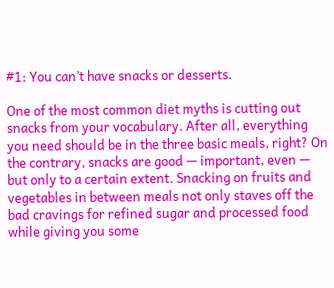#1: You can’t have snacks or desserts.

One of the most common diet myths is cutting out snacks from your vocabulary. After all, everything you need should be in the three basic meals, right? On the contrary, snacks are good — important, even — but only to a certain extent. Snacking on fruits and vegetables in between meals not only staves off the bad cravings for refined sugar and processed food while giving you some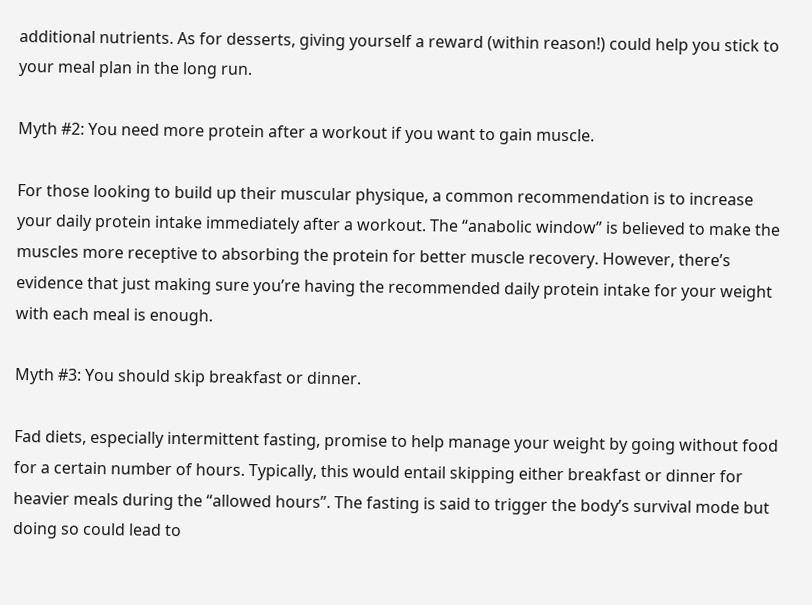additional nutrients. As for desserts, giving yourself a reward (within reason!) could help you stick to your meal plan in the long run.

Myth #2: You need more protein after a workout if you want to gain muscle.

For those looking to build up their muscular physique, a common recommendation is to increase your daily protein intake immediately after a workout. The “anabolic window” is believed to make the muscles more receptive to absorbing the protein for better muscle recovery. However, there’s evidence that just making sure you’re having the recommended daily protein intake for your weight with each meal is enough.

Myth #3: You should skip breakfast or dinner.

Fad diets, especially intermittent fasting, promise to help manage your weight by going without food for a certain number of hours. Typically, this would entail skipping either breakfast or dinner for heavier meals during the “allowed hours”. The fasting is said to trigger the body’s survival mode but doing so could lead to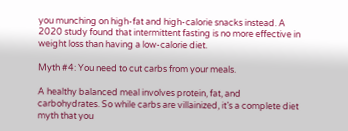you munching on high-fat and high-calorie snacks instead. A 2020 study found that intermittent fasting is no more effective in weight loss than having a low-calorie diet.

Myth #4: You need to cut carbs from your meals.

A healthy balanced meal involves protein, fat, and carbohydrates. So while carbs are villainized, it’s a complete diet myth that you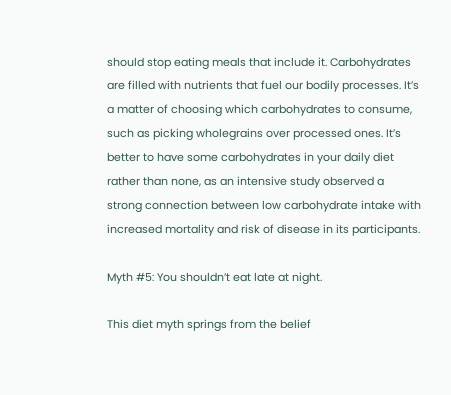should stop eating meals that include it. Carbohydrates are filled with nutrients that fuel our bodily processes. It’s a matter of choosing which carbohydrates to consume, such as picking wholegrains over processed ones. It’s better to have some carbohydrates in your daily diet rather than none, as an intensive study observed a strong connection between low carbohydrate intake with increased mortality and risk of disease in its participants.

Myth #5: You shouldn’t eat late at night.

This diet myth springs from the belief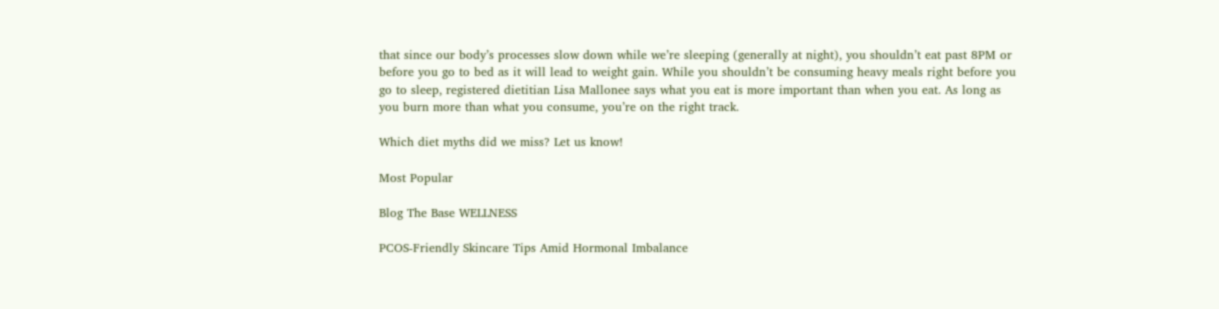that since our body’s processes slow down while we’re sleeping (generally at night), you shouldn’t eat past 8PM or before you go to bed as it will lead to weight gain. While you shouldn’t be consuming heavy meals right before you go to sleep, registered dietitian Lisa Mallonee says what you eat is more important than when you eat. As long as you burn more than what you consume, you’re on the right track.

Which diet myths did we miss? Let us know!

Most Popular

Blog The Base WELLNESS

PCOS-Friendly Skincare Tips Amid Hormonal Imbalance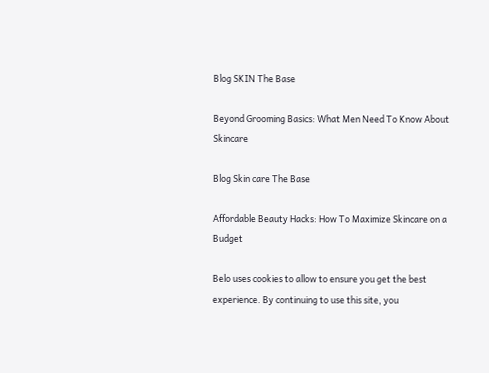Blog SKIN The Base

Beyond Grooming Basics: What Men Need To Know About Skincare

Blog Skin care The Base

Affordable Beauty Hacks: How To Maximize Skincare on a Budget

Belo uses cookies to allow to ensure you get the best experience. By continuing to use this site, you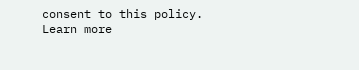consent to this policy. Learn more